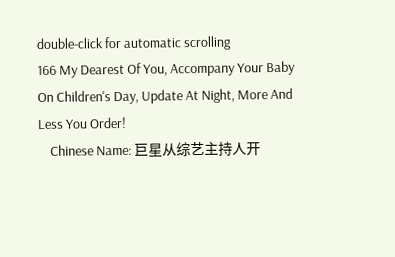double-click for automatic scrolling
166 My Dearest Of You, Accompany Your Baby On Children's Day, Update At Night, More And Less You Order!
    Chinese Name: 巨星从综艺主持人开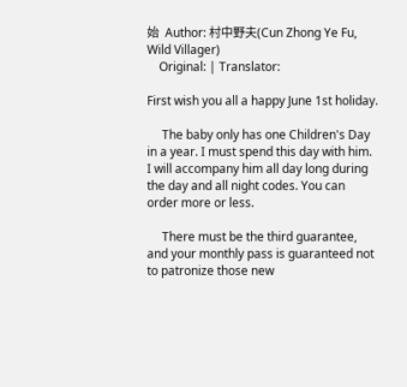始  Author: 村中野夫(Cun Zhong Ye Fu, Wild Villager)
    Original: | Translator:

First wish you all a happy June 1st holiday.

     The baby only has one Children's Day in a year. I must spend this day with him. I will accompany him all day long during the day and all night codes. You can order more or less.

     There must be the third guarantee, and your monthly pass is guaranteed not to patronize those new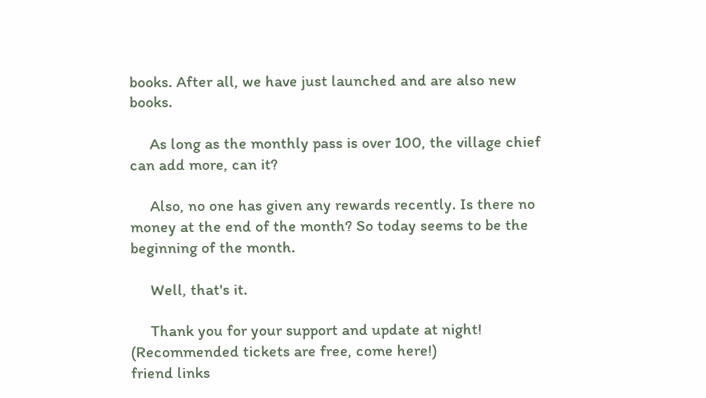books. After all, we have just launched and are also new books.

     As long as the monthly pass is over 100, the village chief can add more, can it?

     Also, no one has given any rewards recently. Is there no money at the end of the month? So today seems to be the beginning of the month.

     Well, that's it.

     Thank you for your support and update at night! (Recommended tickets are free, come here!)
friend links